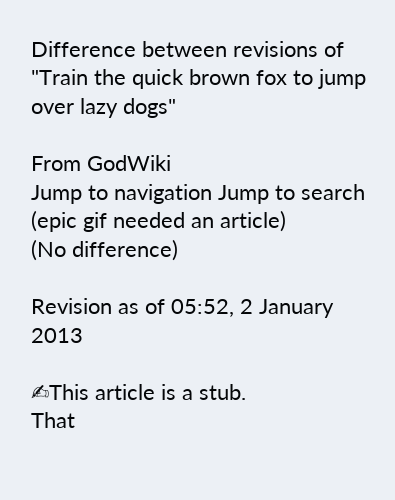Difference between revisions of "Train the quick brown fox to jump over lazy dogs"

From GodWiki
Jump to navigation Jump to search
(epic gif needed an article)
(No difference)

Revision as of 05:52, 2 January 2013

✍This article is a stub.
That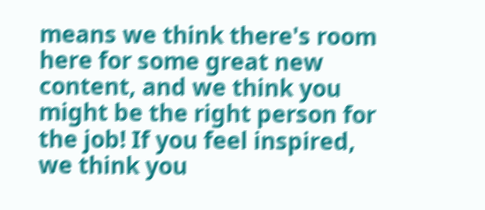means we think there's room here for some great new content, and we think you might be the right person for the job! If you feel inspired, we think you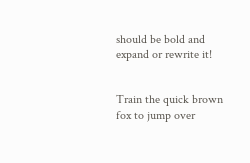should be bold and expand or rewrite it!


Train the quick brown fox to jump over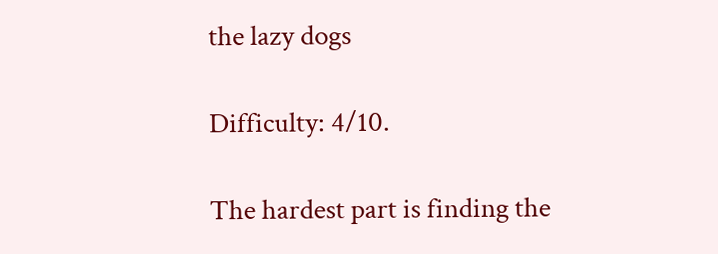the lazy dogs

Difficulty: 4/10.

The hardest part is finding the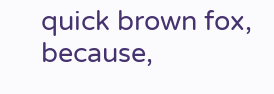quick brown fox, because,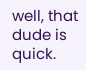well, that dude is quick.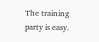The training party is easy.